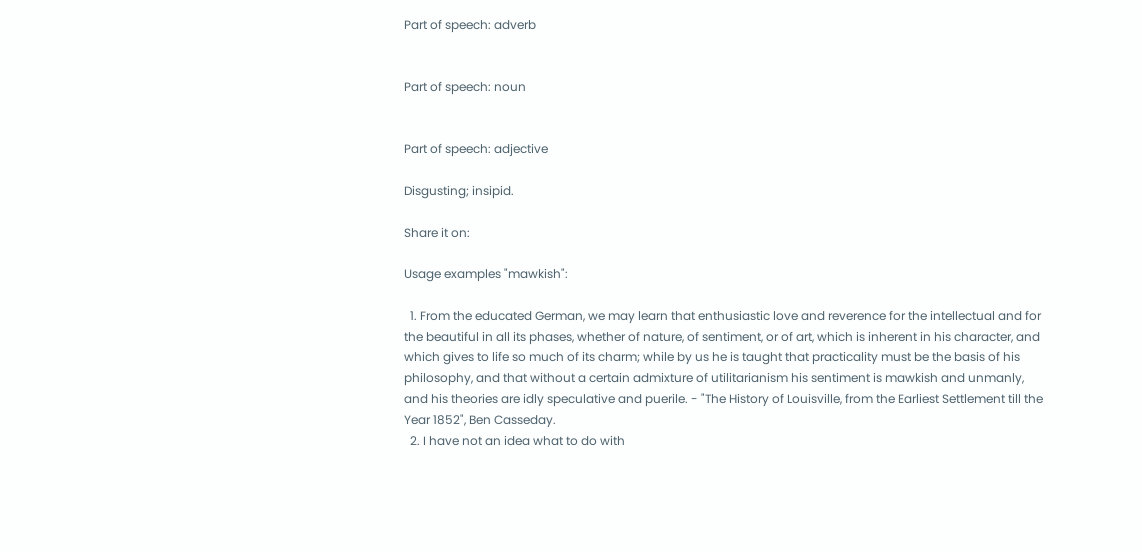Part of speech: adverb


Part of speech: noun


Part of speech: adjective

Disgusting; insipid.

Share it on:

Usage examples "mawkish":

  1. From the educated German, we may learn that enthusiastic love and reverence for the intellectual and for the beautiful in all its phases, whether of nature, of sentiment, or of art, which is inherent in his character, and which gives to life so much of its charm; while by us he is taught that practicality must be the basis of his philosophy, and that without a certain admixture of utilitarianism his sentiment is mawkish and unmanly, and his theories are idly speculative and puerile. - "The History of Louisville, from the Earliest Settlement till the Year 1852", Ben Casseday.
  2. I have not an idea what to do with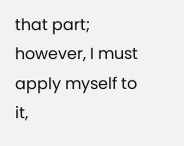that part; however, I must apply myself to it,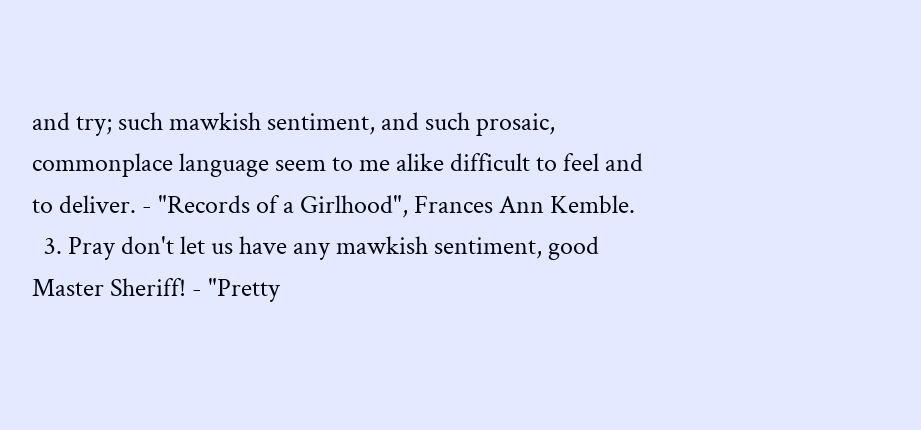and try; such mawkish sentiment, and such prosaic, commonplace language seem to me alike difficult to feel and to deliver. - "Records of a Girlhood", Frances Ann Kemble.
  3. Pray don't let us have any mawkish sentiment, good Master Sheriff! - "Pretty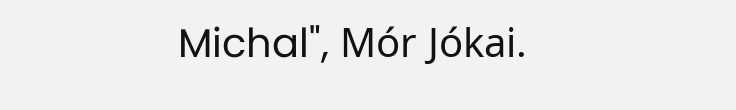Michal", Mór Jókai.